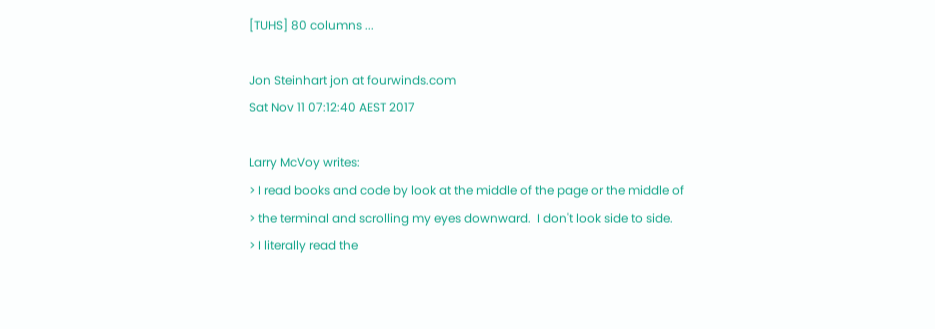[TUHS] 80 columns ...

Jon Steinhart jon at fourwinds.com
Sat Nov 11 07:12:40 AEST 2017

Larry McVoy writes:
> I read books and code by look at the middle of the page or the middle of
> the terminal and scrolling my eyes downward.  I don't look side to side.
> I literally read the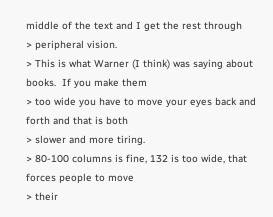middle of the text and I get the rest through
> peripheral vision.
> This is what Warner (I think) was saying about books.  If you make them
> too wide you have to move your eyes back and forth and that is both
> slower and more tiring.
> 80-100 columns is fine, 132 is too wide, that forces people to move
> their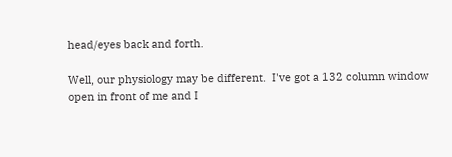head/eyes back and forth.

Well, our physiology may be different.  I've got a 132 column window
open in front of me and I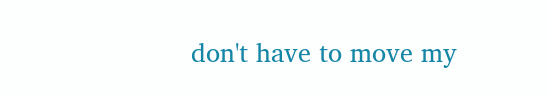don't have to move my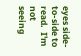eyes side-to-side to
read.  I'm not seeing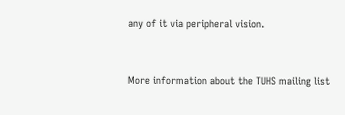any of it via peripheral vision.


More information about the TUHS mailing list